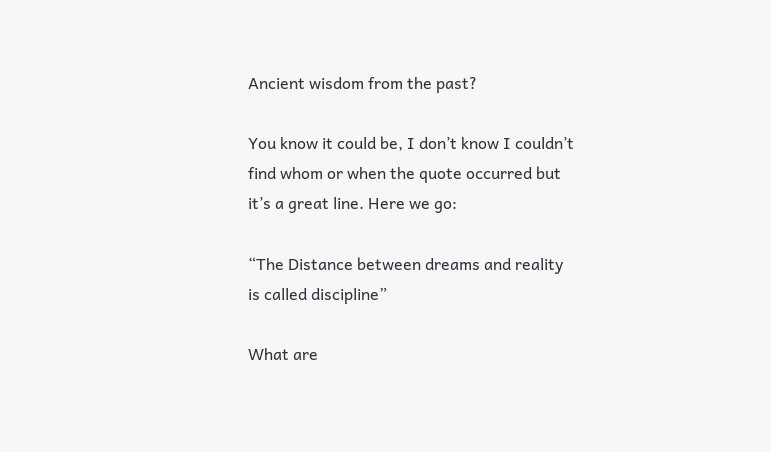Ancient wisdom from the past?

You know it could be, I don’t know I couldn’t find whom or when the quote occurred but it’s a great line. Here we go:

“The Distance between dreams and reality is called discipline”

What are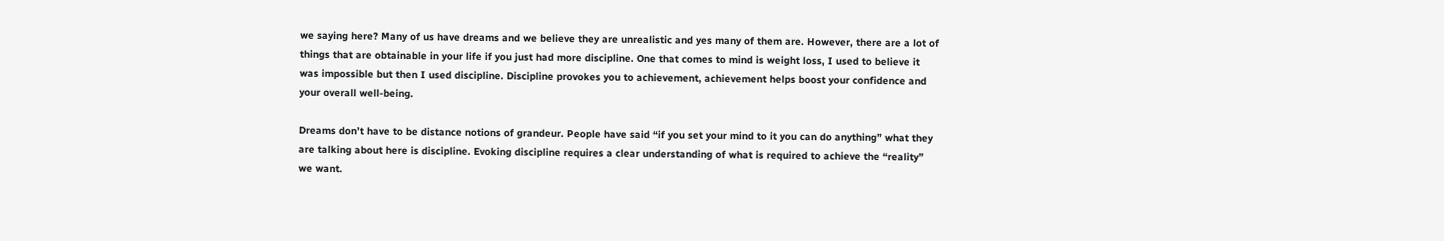we saying here? Many of us have dreams and we believe they are unrealistic and yes many of them are. However, there are a lot of things that are obtainable in your life if you just had more discipline. One that comes to mind is weight loss, I used to believe it was impossible but then I used discipline. Discipline provokes you to achievement, achievement helps boost your confidence and your overall well-being.

Dreams don’t have to be distance notions of grandeur. People have said “if you set your mind to it you can do anything” what they are talking about here is discipline. Evoking discipline requires a clear understanding of what is required to achieve the “reality” we want.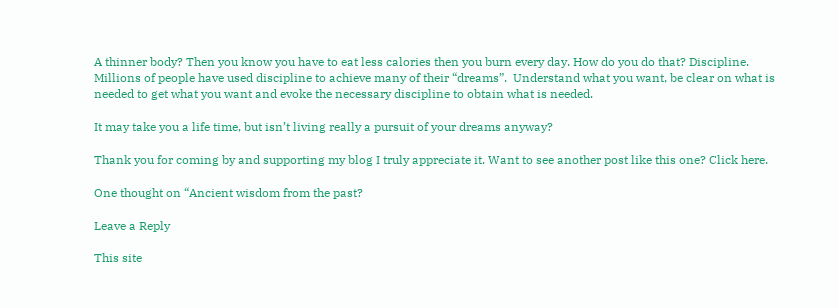A thinner body? Then you know you have to eat less calories then you burn every day. How do you do that? Discipline. Millions of people have used discipline to achieve many of their “dreams”.  Understand what you want, be clear on what is needed to get what you want and evoke the necessary discipline to obtain what is needed.

It may take you a life time, but isn’t living really a pursuit of your dreams anyway?

Thank you for coming by and supporting my blog I truly appreciate it. Want to see another post like this one? Click here.

One thought on “Ancient wisdom from the past?

Leave a Reply

This site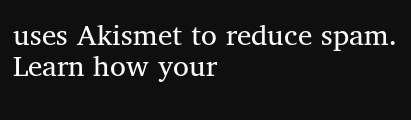uses Akismet to reduce spam. Learn how your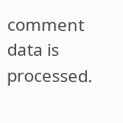comment data is processed.